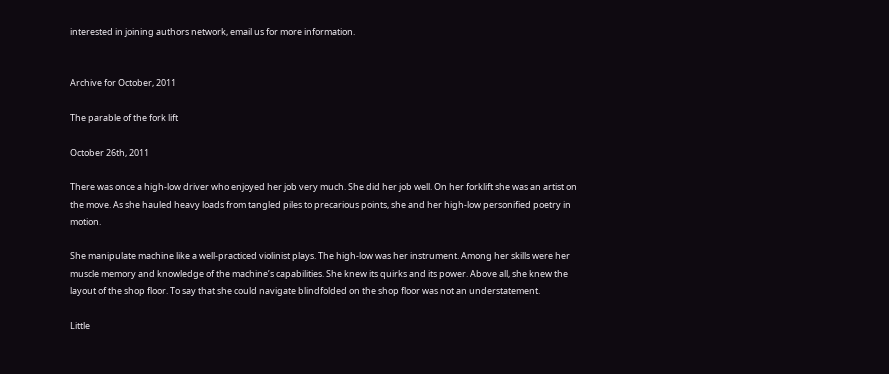interested in joining authors network, email us for more information.


Archive for October, 2011

The parable of the fork lift

October 26th, 2011

There was once a high-low driver who enjoyed her job very much. She did her job well. On her forklift she was an artist on the move. As she hauled heavy loads from tangled piles to precarious points, she and her high-low personified poetry in motion.

She manipulate machine like a well-practiced violinist plays. The high-low was her instrument. Among her skills were her muscle memory and knowledge of the machine’s capabilities. She knew its quirks and its power. Above all, she knew the layout of the shop floor. To say that she could navigate blindfolded on the shop floor was not an understatement.

Little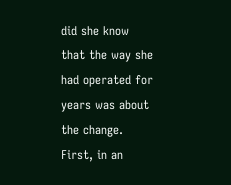did she know that the way she had operated for years was about the change. First, in an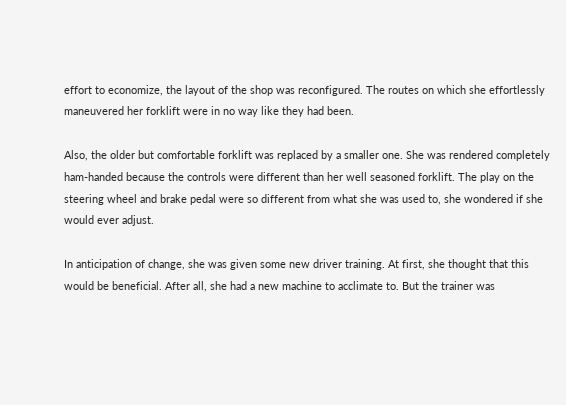effort to economize, the layout of the shop was reconfigured. The routes on which she effortlessly maneuvered her forklift were in no way like they had been.

Also, the older but comfortable forklift was replaced by a smaller one. She was rendered completely ham-handed because the controls were different than her well seasoned forklift. The play on the steering wheel and brake pedal were so different from what she was used to, she wondered if she would ever adjust.

In anticipation of change, she was given some new driver training. At first, she thought that this would be beneficial. After all, she had a new machine to acclimate to. But the trainer was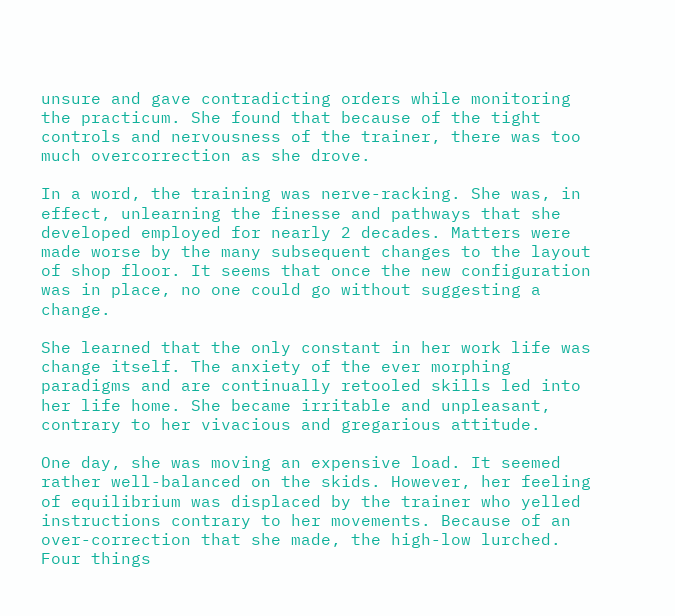unsure and gave contradicting orders while monitoring the practicum. She found that because of the tight controls and nervousness of the trainer, there was too much overcorrection as she drove.

In a word, the training was nerve-racking. She was, in effect, unlearning the finesse and pathways that she developed employed for nearly 2 decades. Matters were made worse by the many subsequent changes to the layout of shop floor. It seems that once the new configuration was in place, no one could go without suggesting a change.

She learned that the only constant in her work life was change itself. The anxiety of the ever morphing paradigms and are continually retooled skills led into her life home. She became irritable and unpleasant, contrary to her vivacious and gregarious attitude.

One day, she was moving an expensive load. It seemed rather well-balanced on the skids. However, her feeling of equilibrium was displaced by the trainer who yelled instructions contrary to her movements. Because of an over-correction that she made, the high-low lurched. Four things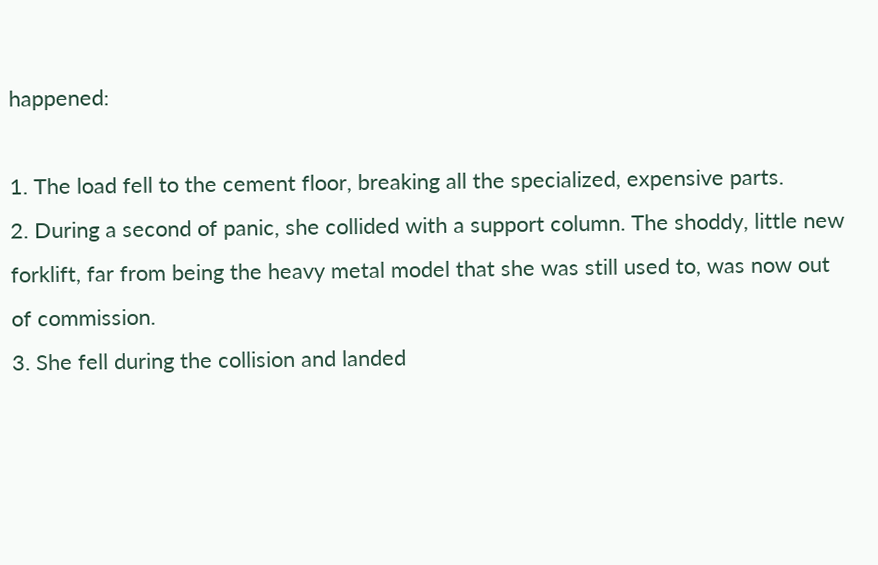happened:

1. The load fell to the cement floor, breaking all the specialized, expensive parts.
2. During a second of panic, she collided with a support column. The shoddy, little new forklift, far from being the heavy metal model that she was still used to, was now out of commission.
3. She fell during the collision and landed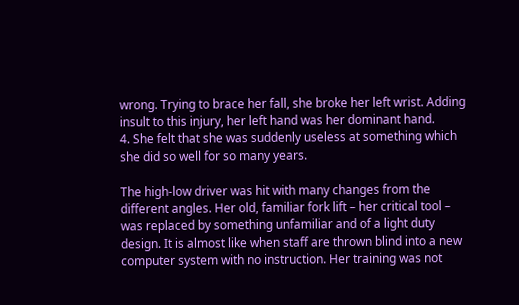wrong. Trying to brace her fall, she broke her left wrist. Adding insult to this injury, her left hand was her dominant hand.
4. She felt that she was suddenly useless at something which she did so well for so many years.

The high-low driver was hit with many changes from the different angles. Her old, familiar fork lift – her critical tool – was replaced by something unfamiliar and of a light duty design. It is almost like when staff are thrown blind into a new computer system with no instruction. Her training was not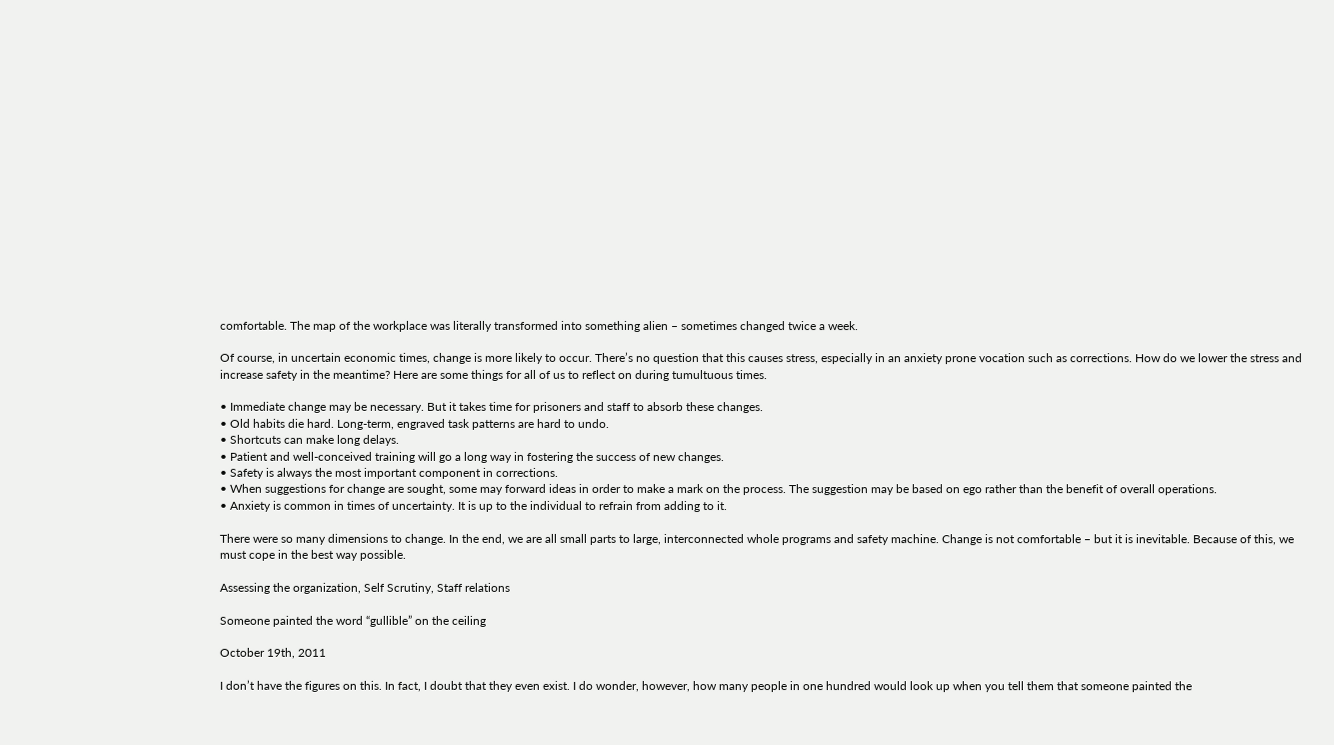comfortable. The map of the workplace was literally transformed into something alien – sometimes changed twice a week.

Of course, in uncertain economic times, change is more likely to occur. There’s no question that this causes stress, especially in an anxiety prone vocation such as corrections. How do we lower the stress and increase safety in the meantime? Here are some things for all of us to reflect on during tumultuous times.

• Immediate change may be necessary. But it takes time for prisoners and staff to absorb these changes.
• Old habits die hard. Long-term, engraved task patterns are hard to undo.
• Shortcuts can make long delays.
• Patient and well-conceived training will go a long way in fostering the success of new changes.
• Safety is always the most important component in corrections.
• When suggestions for change are sought, some may forward ideas in order to make a mark on the process. The suggestion may be based on ego rather than the benefit of overall operations.
• Anxiety is common in times of uncertainty. It is up to the individual to refrain from adding to it.

There were so many dimensions to change. In the end, we are all small parts to large, interconnected whole programs and safety machine. Change is not comfortable – but it is inevitable. Because of this, we must cope in the best way possible.

Assessing the organization, Self Scrutiny, Staff relations

Someone painted the word “gullible” on the ceiling

October 19th, 2011

I don’t have the figures on this. In fact, I doubt that they even exist. I do wonder, however, how many people in one hundred would look up when you tell them that someone painted the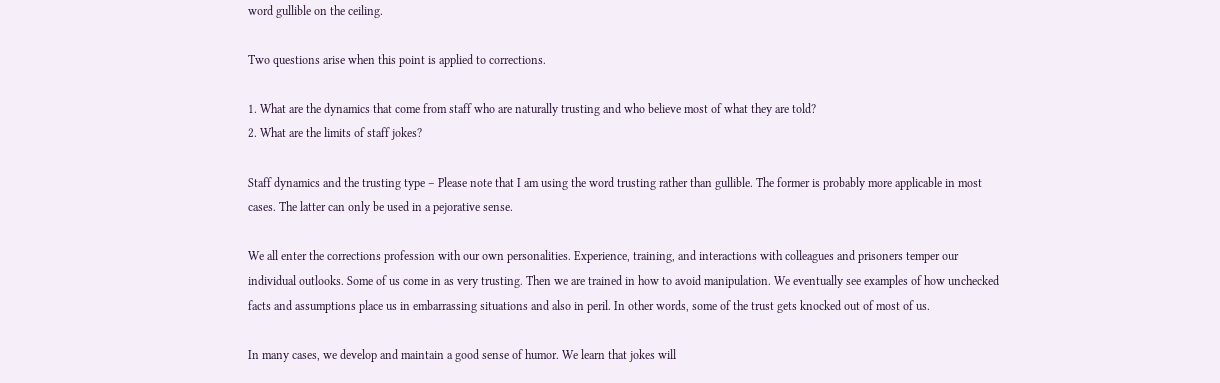word gullible on the ceiling.

Two questions arise when this point is applied to corrections.

1. What are the dynamics that come from staff who are naturally trusting and who believe most of what they are told?
2. What are the limits of staff jokes?

Staff dynamics and the trusting type – Please note that I am using the word trusting rather than gullible. The former is probably more applicable in most cases. The latter can only be used in a pejorative sense.

We all enter the corrections profession with our own personalities. Experience, training, and interactions with colleagues and prisoners temper our individual outlooks. Some of us come in as very trusting. Then we are trained in how to avoid manipulation. We eventually see examples of how unchecked facts and assumptions place us in embarrassing situations and also in peril. In other words, some of the trust gets knocked out of most of us.

In many cases, we develop and maintain a good sense of humor. We learn that jokes will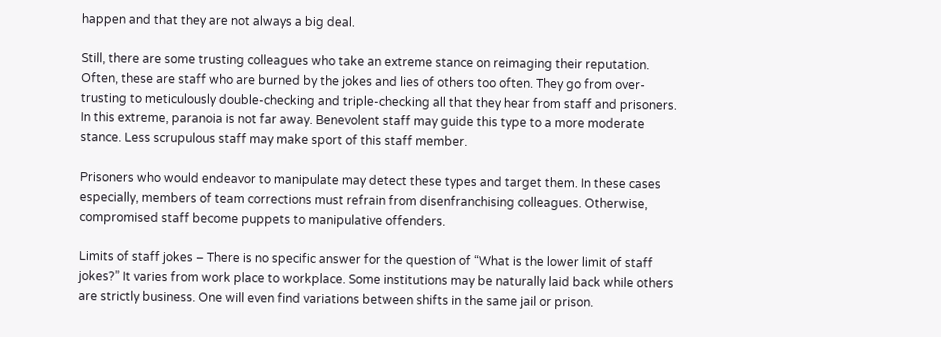happen and that they are not always a big deal.

Still, there are some trusting colleagues who take an extreme stance on reimaging their reputation. Often, these are staff who are burned by the jokes and lies of others too often. They go from over-trusting to meticulously double-checking and triple-checking all that they hear from staff and prisoners. In this extreme, paranoia is not far away. Benevolent staff may guide this type to a more moderate stance. Less scrupulous staff may make sport of this staff member.

Prisoners who would endeavor to manipulate may detect these types and target them. In these cases especially, members of team corrections must refrain from disenfranchising colleagues. Otherwise, compromised staff become puppets to manipulative offenders.

Limits of staff jokes – There is no specific answer for the question of “What is the lower limit of staff jokes?” It varies from work place to workplace. Some institutions may be naturally laid back while others are strictly business. One will even find variations between shifts in the same jail or prison.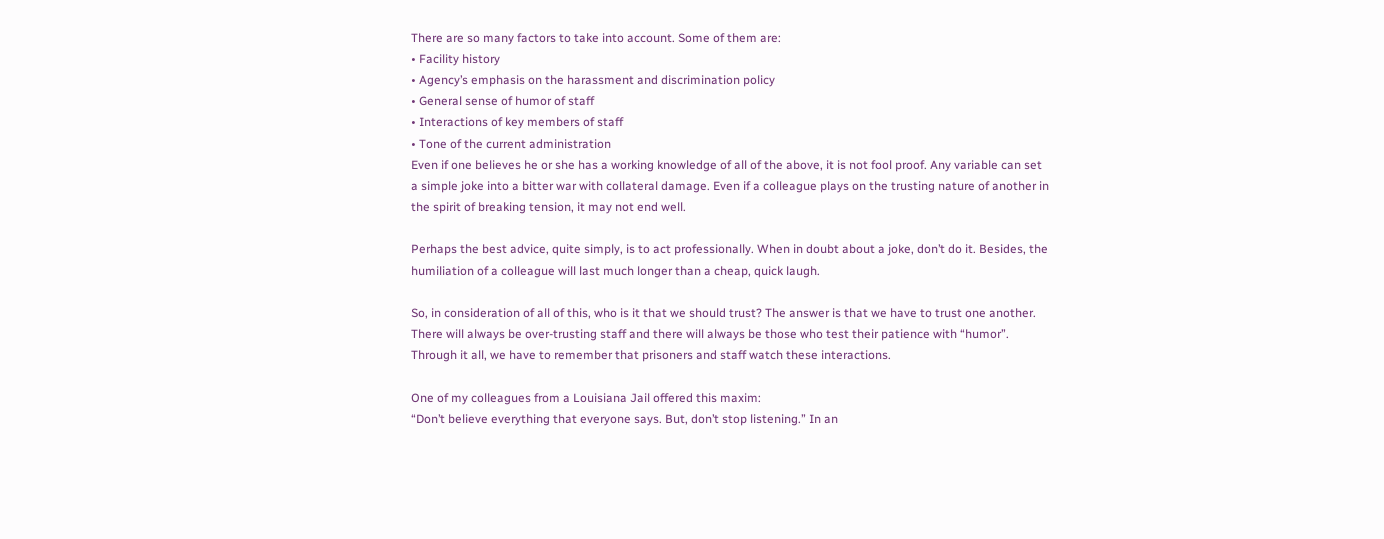There are so many factors to take into account. Some of them are:
• Facility history
• Agency’s emphasis on the harassment and discrimination policy
• General sense of humor of staff
• Interactions of key members of staff
• Tone of the current administration
Even if one believes he or she has a working knowledge of all of the above, it is not fool proof. Any variable can set a simple joke into a bitter war with collateral damage. Even if a colleague plays on the trusting nature of another in the spirit of breaking tension, it may not end well.

Perhaps the best advice, quite simply, is to act professionally. When in doubt about a joke, don’t do it. Besides, the humiliation of a colleague will last much longer than a cheap, quick laugh.

So, in consideration of all of this, who is it that we should trust? The answer is that we have to trust one another. There will always be over-trusting staff and there will always be those who test their patience with “humor”. Through it all, we have to remember that prisoners and staff watch these interactions.

One of my colleagues from a Louisiana Jail offered this maxim:
“Don’t believe everything that everyone says. But, don’t stop listening.” In an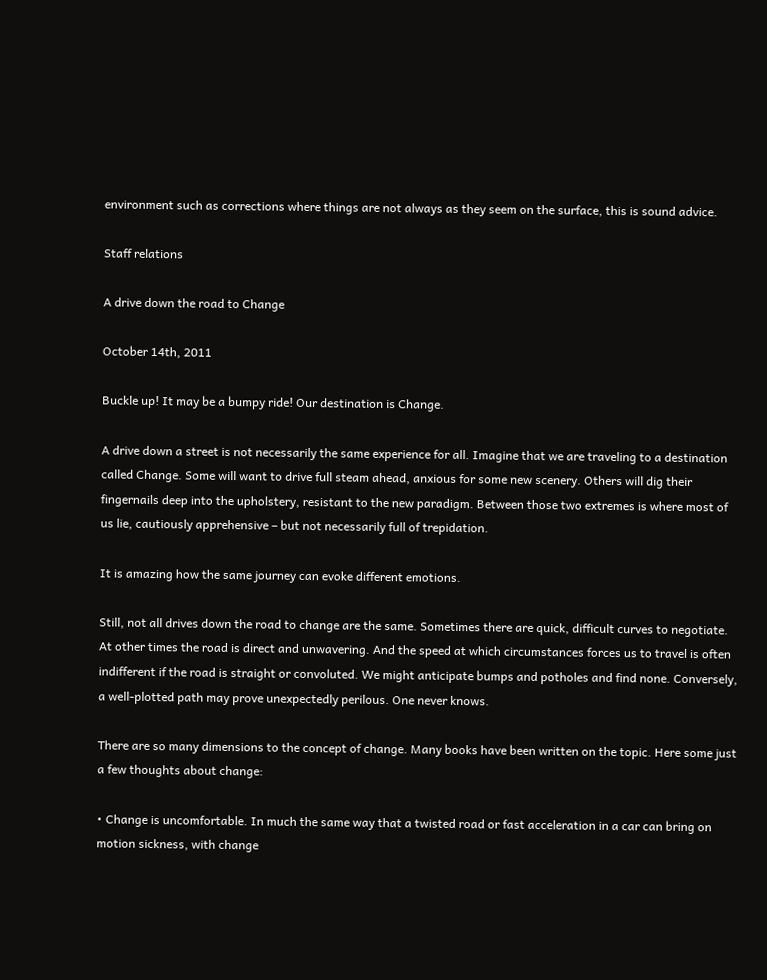environment such as corrections where things are not always as they seem on the surface, this is sound advice.

Staff relations

A drive down the road to Change

October 14th, 2011

Buckle up! It may be a bumpy ride! Our destination is Change.

A drive down a street is not necessarily the same experience for all. Imagine that we are traveling to a destination called Change. Some will want to drive full steam ahead, anxious for some new scenery. Others will dig their fingernails deep into the upholstery, resistant to the new paradigm. Between those two extremes is where most of us lie, cautiously apprehensive – but not necessarily full of trepidation.

It is amazing how the same journey can evoke different emotions.

Still, not all drives down the road to change are the same. Sometimes there are quick, difficult curves to negotiate. At other times the road is direct and unwavering. And the speed at which circumstances forces us to travel is often indifferent if the road is straight or convoluted. We might anticipate bumps and potholes and find none. Conversely, a well-plotted path may prove unexpectedly perilous. One never knows.

There are so many dimensions to the concept of change. Many books have been written on the topic. Here some just a few thoughts about change:

• Change is uncomfortable. In much the same way that a twisted road or fast acceleration in a car can bring on motion sickness, with change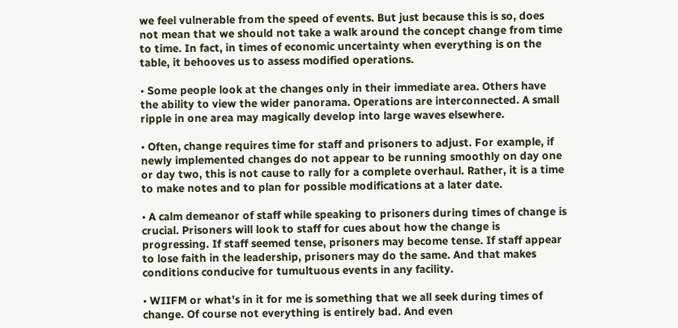we feel vulnerable from the speed of events. But just because this is so, does not mean that we should not take a walk around the concept change from time to time. In fact, in times of economic uncertainty when everything is on the table, it behooves us to assess modified operations.

• Some people look at the changes only in their immediate area. Others have the ability to view the wider panorama. Operations are interconnected. A small ripple in one area may magically develop into large waves elsewhere.

• Often, change requires time for staff and prisoners to adjust. For example, if newly implemented changes do not appear to be running smoothly on day one or day two, this is not cause to rally for a complete overhaul. Rather, it is a time to make notes and to plan for possible modifications at a later date.

• A calm demeanor of staff while speaking to prisoners during times of change is crucial. Prisoners will look to staff for cues about how the change is progressing. If staff seemed tense, prisoners may become tense. If staff appear to lose faith in the leadership, prisoners may do the same. And that makes conditions conducive for tumultuous events in any facility.

• WIIFM or what’s in it for me is something that we all seek during times of change. Of course not everything is entirely bad. And even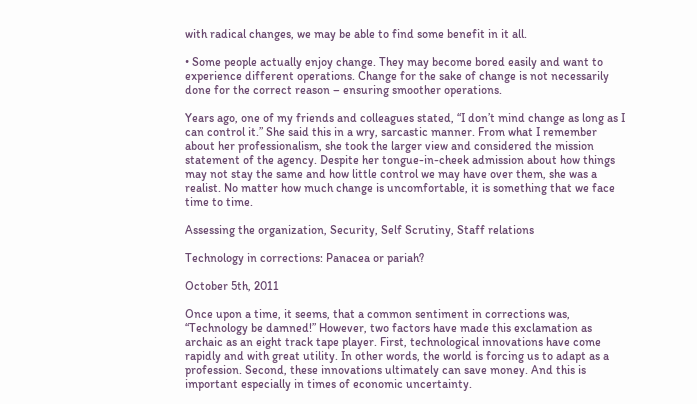with radical changes, we may be able to find some benefit in it all.

• Some people actually enjoy change. They may become bored easily and want to experience different operations. Change for the sake of change is not necessarily done for the correct reason – ensuring smoother operations.

Years ago, one of my friends and colleagues stated, “I don’t mind change as long as I can control it.” She said this in a wry, sarcastic manner. From what I remember about her professionalism, she took the larger view and considered the mission statement of the agency. Despite her tongue-in-cheek admission about how things may not stay the same and how little control we may have over them, she was a realist. No matter how much change is uncomfortable, it is something that we face time to time.

Assessing the organization, Security, Self Scrutiny, Staff relations

Technology in corrections: Panacea or pariah?

October 5th, 2011

Once upon a time, it seems, that a common sentiment in corrections was, “Technology be damned!” However, two factors have made this exclamation as archaic as an eight track tape player. First, technological innovations have come rapidly and with great utility. In other words, the world is forcing us to adapt as a profession. Second, these innovations ultimately can save money. And this is important especially in times of economic uncertainty.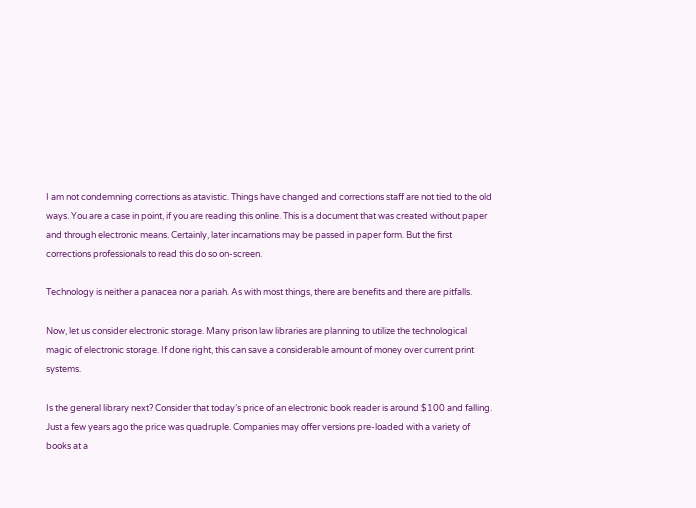I am not condemning corrections as atavistic. Things have changed and corrections staff are not tied to the old ways. You are a case in point, if you are reading this online. This is a document that was created without paper and through electronic means. Certainly, later incarnations may be passed in paper form. But the first corrections professionals to read this do so on-screen.

Technology is neither a panacea nor a pariah. As with most things, there are benefits and there are pitfalls.

Now, let us consider electronic storage. Many prison law libraries are planning to utilize the technological magic of electronic storage. If done right, this can save a considerable amount of money over current print systems.

Is the general library next? Consider that today’s price of an electronic book reader is around $100 and falling. Just a few years ago the price was quadruple. Companies may offer versions pre-loaded with a variety of books at a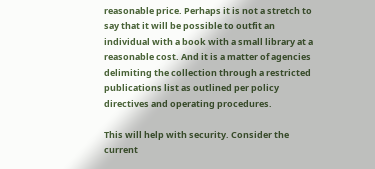reasonable price. Perhaps it is not a stretch to say that it will be possible to outfit an individual with a book with a small library at a reasonable cost. And it is a matter of agencies delimiting the collection through a restricted publications list as outlined per policy directives and operating procedures.

This will help with security. Consider the current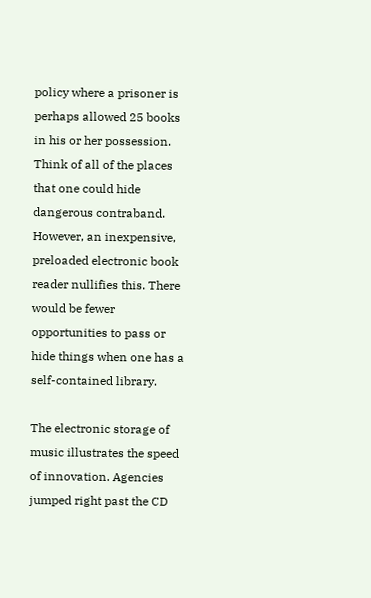policy where a prisoner is perhaps allowed 25 books in his or her possession. Think of all of the places that one could hide dangerous contraband. However, an inexpensive, preloaded electronic book reader nullifies this. There would be fewer opportunities to pass or hide things when one has a self-contained library.

The electronic storage of music illustrates the speed of innovation. Agencies jumped right past the CD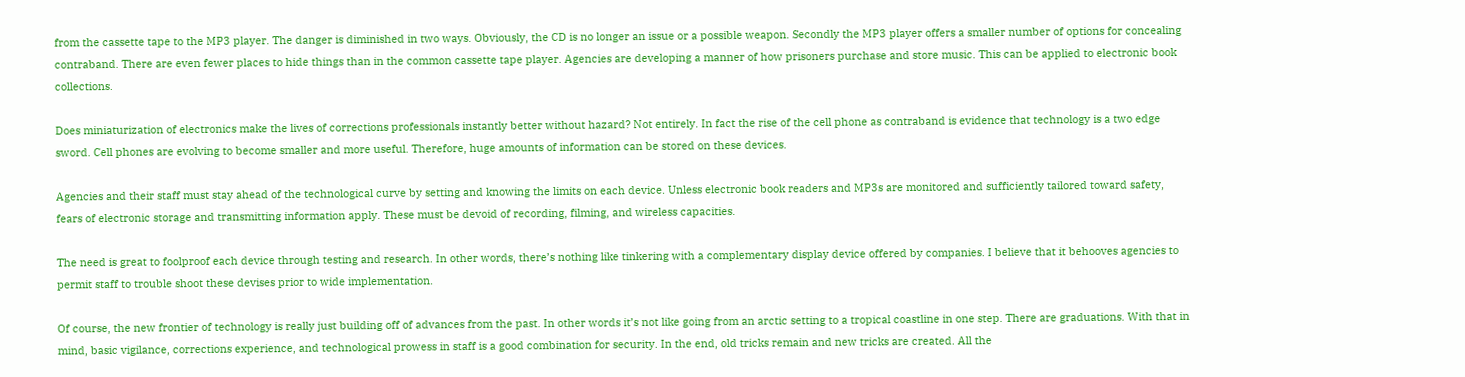from the cassette tape to the MP3 player. The danger is diminished in two ways. Obviously, the CD is no longer an issue or a possible weapon. Secondly the MP3 player offers a smaller number of options for concealing contraband. There are even fewer places to hide things than in the common cassette tape player. Agencies are developing a manner of how prisoners purchase and store music. This can be applied to electronic book collections.

Does miniaturization of electronics make the lives of corrections professionals instantly better without hazard? Not entirely. In fact the rise of the cell phone as contraband is evidence that technology is a two edge sword. Cell phones are evolving to become smaller and more useful. Therefore, huge amounts of information can be stored on these devices.

Agencies and their staff must stay ahead of the technological curve by setting and knowing the limits on each device. Unless electronic book readers and MP3s are monitored and sufficiently tailored toward safety, fears of electronic storage and transmitting information apply. These must be devoid of recording, filming, and wireless capacities.

The need is great to foolproof each device through testing and research. In other words, there’s nothing like tinkering with a complementary display device offered by companies. I believe that it behooves agencies to permit staff to trouble shoot these devises prior to wide implementation.

Of course, the new frontier of technology is really just building off of advances from the past. In other words it’s not like going from an arctic setting to a tropical coastline in one step. There are graduations. With that in mind, basic vigilance, corrections experience, and technological prowess in staff is a good combination for security. In the end, old tricks remain and new tricks are created. All the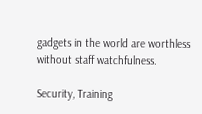gadgets in the world are worthless without staff watchfulness.

Security, Training